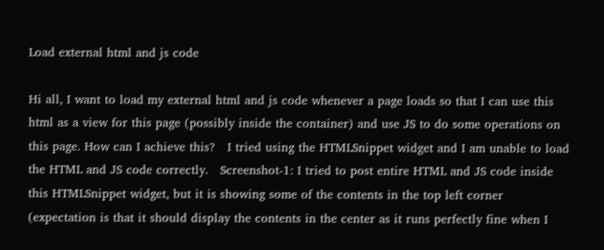Load external html and js code

Hi all, I want to load my external html and js code whenever a page loads so that I can use this html as a view for this page (possibly inside the container) and use JS to do some operations on this page. How can I achieve this?   I tried using the HTMLSnippet widget and I am unable to load the HTML and JS code correctly.   Screenshot-1: I tried to post entire HTML and JS code inside this HTMLSnippet widget, but it is showing some of the contents in the top left corner (expectation is that it should display the contents in the center as it runs perfectly fine when I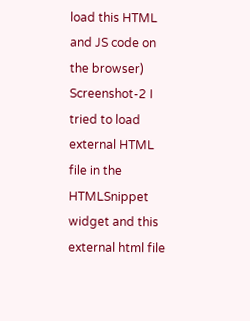load this HTML and JS code on the browser)   Screenshot-2 I tried to load external HTML file in the HTMLSnippet widget and this external html file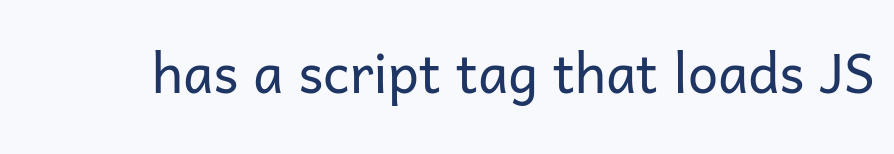has a script tag that loads JS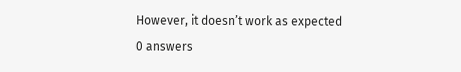However, it doesn’t work as expected
0 answers